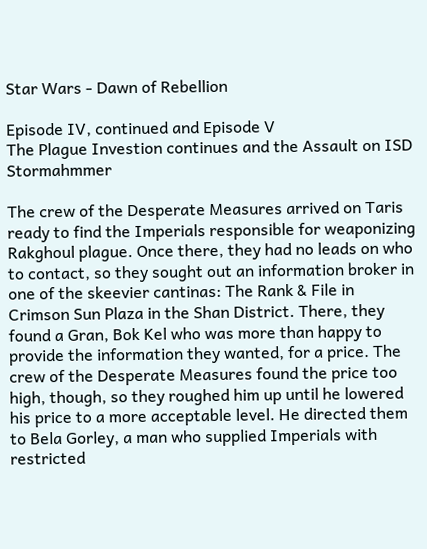Star Wars - Dawn of Rebellion

Episode IV, continued and Episode V
The Plague Investion continues and the Assault on ISD Stormahmmer

The crew of the Desperate Measures arrived on Taris ready to find the Imperials responsible for weaponizing Rakghoul plague. Once there, they had no leads on who to contact, so they sought out an information broker in one of the skeevier cantinas: The Rank & File in Crimson Sun Plaza in the Shan District. There, they found a Gran, Bok Kel who was more than happy to provide the information they wanted, for a price. The crew of the Desperate Measures found the price too high, though, so they roughed him up until he lowered his price to a more acceptable level. He directed them to Bela Gorley, a man who supplied Imperials with restricted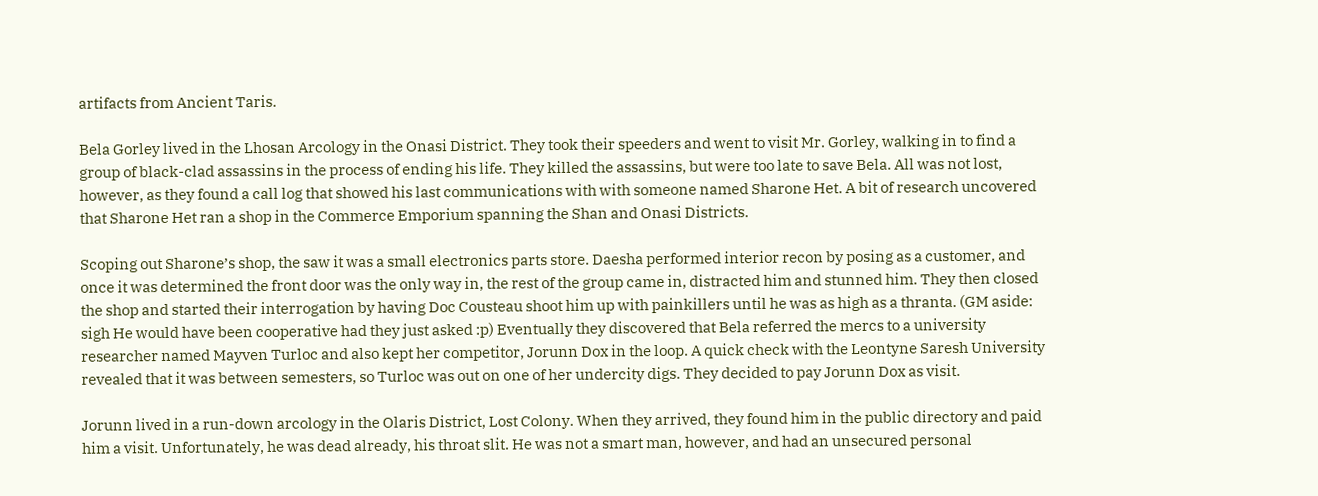artifacts from Ancient Taris.

Bela Gorley lived in the Lhosan Arcology in the Onasi District. They took their speeders and went to visit Mr. Gorley, walking in to find a group of black-clad assassins in the process of ending his life. They killed the assassins, but were too late to save Bela. All was not lost, however, as they found a call log that showed his last communications with with someone named Sharone Het. A bit of research uncovered that Sharone Het ran a shop in the Commerce Emporium spanning the Shan and Onasi Districts.

Scoping out Sharone’s shop, the saw it was a small electronics parts store. Daesha performed interior recon by posing as a customer, and once it was determined the front door was the only way in, the rest of the group came in, distracted him and stunned him. They then closed the shop and started their interrogation by having Doc Cousteau shoot him up with painkillers until he was as high as a thranta. (GM aside: sigh He would have been cooperative had they just asked :p) Eventually they discovered that Bela referred the mercs to a university researcher named Mayven Turloc and also kept her competitor, Jorunn Dox in the loop. A quick check with the Leontyne Saresh University revealed that it was between semesters, so Turloc was out on one of her undercity digs. They decided to pay Jorunn Dox as visit.

Jorunn lived in a run-down arcology in the Olaris District, Lost Colony. When they arrived, they found him in the public directory and paid him a visit. Unfortunately, he was dead already, his throat slit. He was not a smart man, however, and had an unsecured personal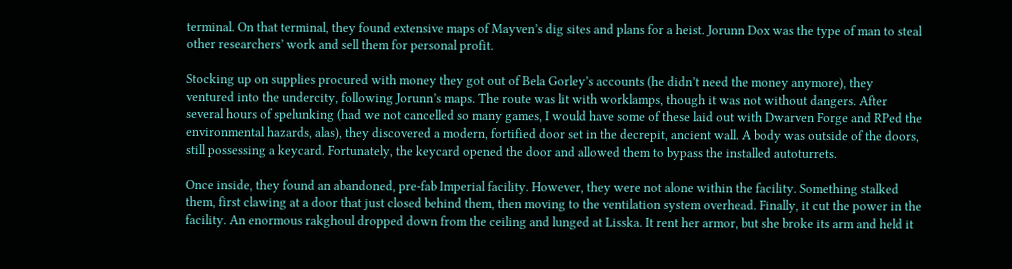terminal. On that terminal, they found extensive maps of Mayven’s dig sites and plans for a heist. Jorunn Dox was the type of man to steal other researchers’ work and sell them for personal profit.

Stocking up on supplies procured with money they got out of Bela Gorley’s accounts (he didn’t need the money anymore), they ventured into the undercity, following Jorunn’s maps. The route was lit with worklamps, though it was not without dangers. After several hours of spelunking (had we not cancelled so many games, I would have some of these laid out with Dwarven Forge and RPed the environmental hazards, alas), they discovered a modern, fortified door set in the decrepit, ancient wall. A body was outside of the doors, still possessing a keycard. Fortunately, the keycard opened the door and allowed them to bypass the installed autoturrets.

Once inside, they found an abandoned, pre-fab Imperial facility. However, they were not alone within the facility. Something stalked them, first clawing at a door that just closed behind them, then moving to the ventilation system overhead. Finally, it cut the power in the facility. An enormous rakghoul dropped down from the ceiling and lunged at Lisska. It rent her armor, but she broke its arm and held it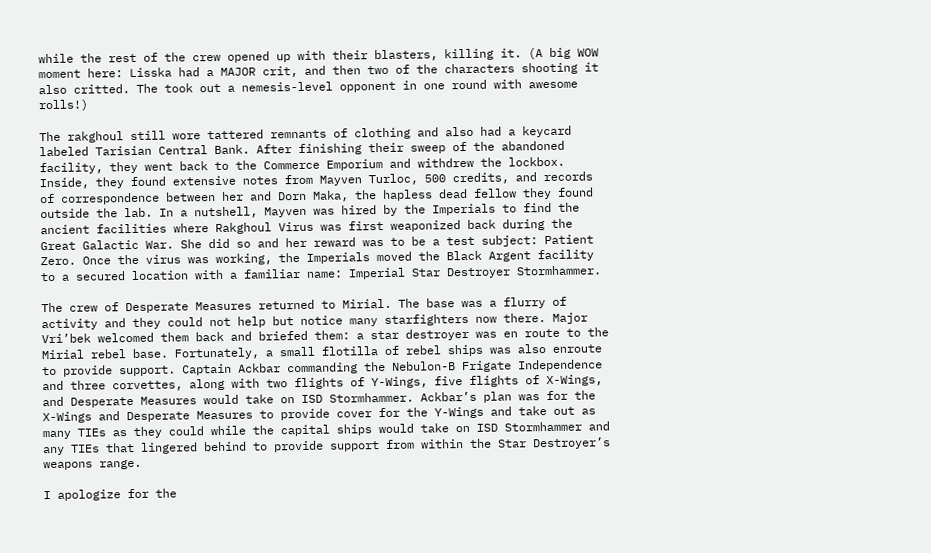while the rest of the crew opened up with their blasters, killing it. (A big WOW moment here: Lisska had a MAJOR crit, and then two of the characters shooting it also critted. The took out a nemesis-level opponent in one round with awesome rolls!)

The rakghoul still wore tattered remnants of clothing and also had a keycard labeled Tarisian Central Bank. After finishing their sweep of the abandoned facility, they went back to the Commerce Emporium and withdrew the lockbox. Inside, they found extensive notes from Mayven Turloc, 500 credits, and records of correspondence between her and Dorn Maka, the hapless dead fellow they found outside the lab. In a nutshell, Mayven was hired by the Imperials to find the ancient facilities where Rakghoul Virus was first weaponized back during the Great Galactic War. She did so and her reward was to be a test subject: Patient Zero. Once the virus was working, the Imperials moved the Black Argent facility to a secured location with a familiar name: Imperial Star Destroyer Stormhammer.

The crew of Desperate Measures returned to Mirial. The base was a flurry of activity and they could not help but notice many starfighters now there. Major Vri’bek welcomed them back and briefed them: a star destroyer was en route to the Mirial rebel base. Fortunately, a small flotilla of rebel ships was also enroute to provide support. Captain Ackbar commanding the Nebulon-B Frigate Independence and three corvettes, along with two flights of Y-Wings, five flights of X-Wings, and Desperate Measures would take on ISD Stormhammer. Ackbar’s plan was for the X-Wings and Desperate Measures to provide cover for the Y-Wings and take out as many TIEs as they could while the capital ships would take on ISD Stormhammer and any TIEs that lingered behind to provide support from within the Star Destroyer’s weapons range.

I apologize for the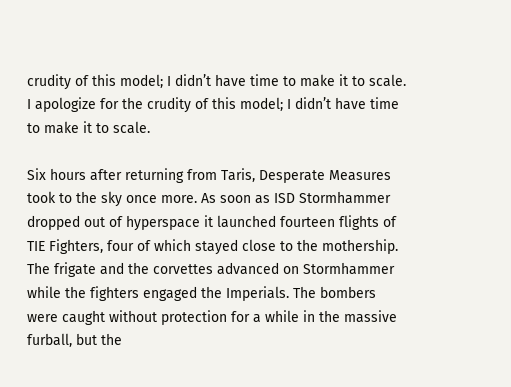crudity of this model; I didn’t have time to make it to scale.
I apologize for the crudity of this model; I didn’t have time to make it to scale.

Six hours after returning from Taris, Desperate Measures took to the sky once more. As soon as ISD Stormhammer dropped out of hyperspace it launched fourteen flights of TIE Fighters, four of which stayed close to the mothership. The frigate and the corvettes advanced on Stormhammer while the fighters engaged the Imperials. The bombers were caught without protection for a while in the massive furball, but the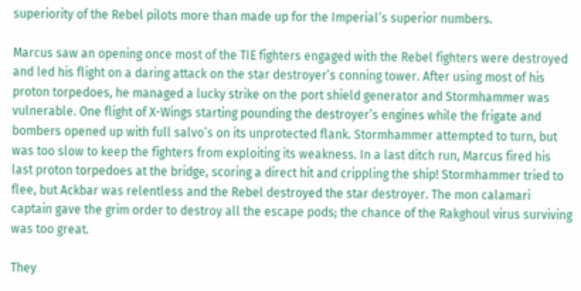superiority of the Rebel pilots more than made up for the Imperial’s superior numbers.

Marcus saw an opening once most of the TIE fighters engaged with the Rebel fighters were destroyed and led his flight on a daring attack on the star destroyer’s conning tower. After using most of his proton torpedoes, he managed a lucky strike on the port shield generator and Stormhammer was vulnerable. One flight of X-Wings starting pounding the destroyer’s engines while the frigate and bombers opened up with full salvo’s on its unprotected flank. Stormhammer attempted to turn, but was too slow to keep the fighters from exploiting its weakness. In a last ditch run, Marcus fired his last proton torpedoes at the bridge, scoring a direct hit and crippling the ship! Stormhammer tried to flee, but Ackbar was relentless and the Rebel destroyed the star destroyer. The mon calamari captain gave the grim order to destroy all the escape pods; the chance of the Rakghoul virus surviving was too great.

They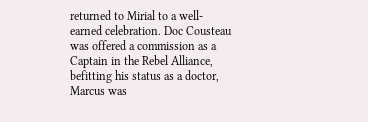returned to Mirial to a well-earned celebration. Doc Cousteau was offered a commission as a Captain in the Rebel Alliance, befitting his status as a doctor, Marcus was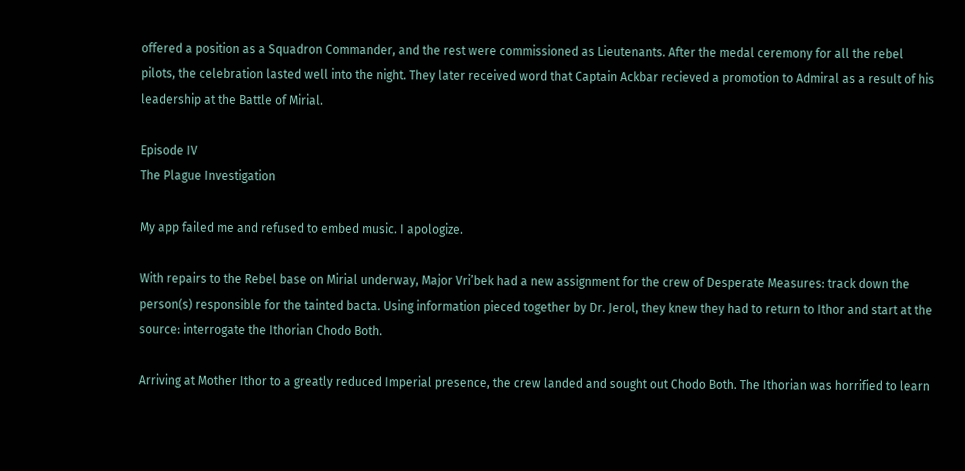offered a position as a Squadron Commander, and the rest were commissioned as Lieutenants. After the medal ceremony for all the rebel pilots, the celebration lasted well into the night. They later received word that Captain Ackbar recieved a promotion to Admiral as a result of his leadership at the Battle of Mirial.

Episode IV
The Plague Investigation

My app failed me and refused to embed music. I apologize.

With repairs to the Rebel base on Mirial underway, Major Vri’bek had a new assignment for the crew of Desperate Measures: track down the person(s) responsible for the tainted bacta. Using information pieced together by Dr. Jerol, they knew they had to return to Ithor and start at the source: interrogate the Ithorian Chodo Both.

Arriving at Mother Ithor to a greatly reduced Imperial presence, the crew landed and sought out Chodo Both. The Ithorian was horrified to learn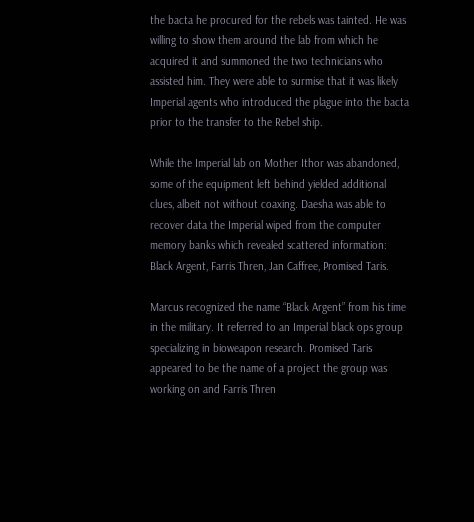the bacta he procured for the rebels was tainted. He was willing to show them around the lab from which he acquired it and summoned the two technicians who assisted him. They were able to surmise that it was likely Imperial agents who introduced the plague into the bacta prior to the transfer to the Rebel ship.

While the Imperial lab on Mother Ithor was abandoned, some of the equipment left behind yielded additional clues, albeit not without coaxing. Daesha was able to recover data the Imperial wiped from the computer memory banks which revealed scattered information: Black Argent, Farris Thren, Jan Caffree, Promised Taris.

Marcus recognized the name “Black Argent” from his time in the military. It referred to an Imperial black ops group specializing in bioweapon research. Promised Taris appeared to be the name of a project the group was working on and Farris Thren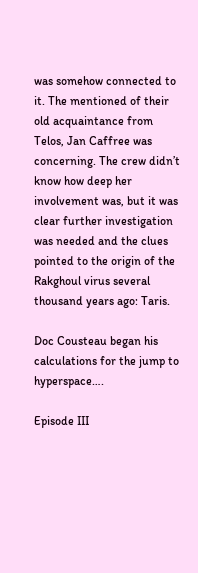was somehow connected to it. The mentioned of their old acquaintance from Telos, Jan Caffree was concerning. The crew didn’t know how deep her involvement was, but it was clear further investigation was needed and the clues pointed to the origin of the Rakghoul virus several thousand years ago: Taris.

Doc Cousteau began his calculations for the jump to hyperspace….

Episode III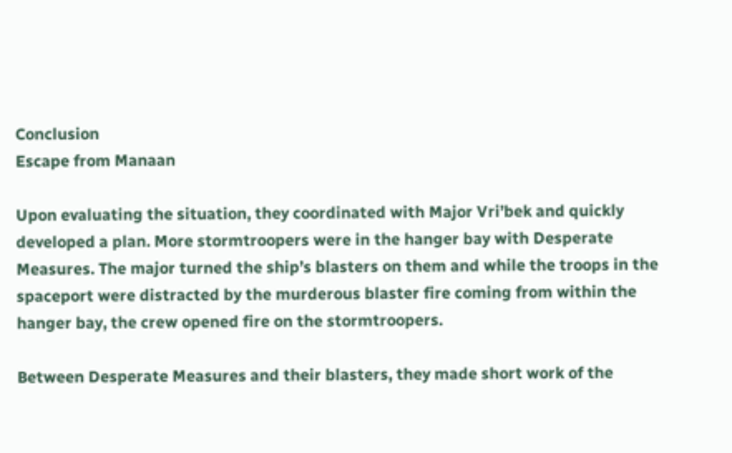Conclusion
Escape from Manaan

Upon evaluating the situation, they coordinated with Major Vri’bek and quickly developed a plan. More stormtroopers were in the hanger bay with Desperate Measures. The major turned the ship’s blasters on them and while the troops in the spaceport were distracted by the murderous blaster fire coming from within the hanger bay, the crew opened fire on the stormtroopers.

Between Desperate Measures and their blasters, they made short work of the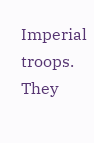Imperial troops. They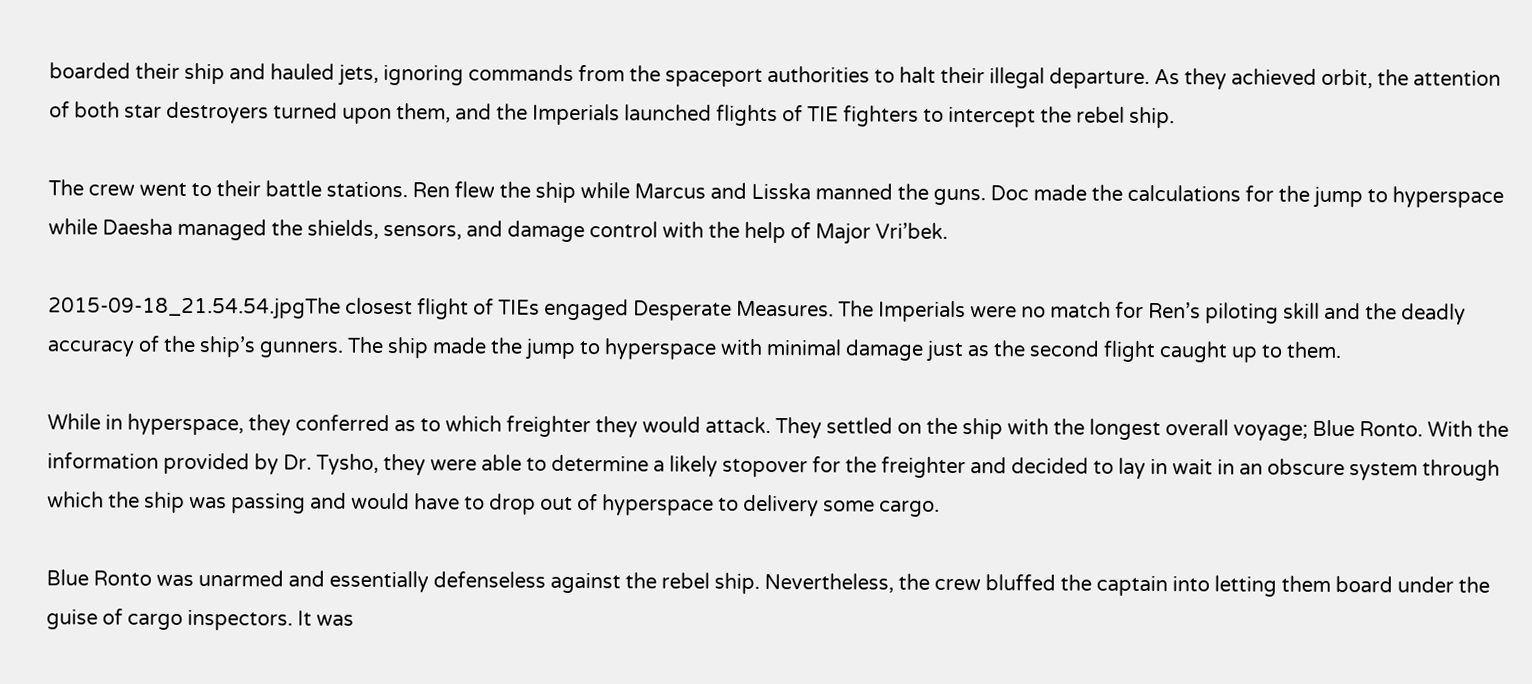boarded their ship and hauled jets, ignoring commands from the spaceport authorities to halt their illegal departure. As they achieved orbit, the attention of both star destroyers turned upon them, and the Imperials launched flights of TIE fighters to intercept the rebel ship.

The crew went to their battle stations. Ren flew the ship while Marcus and Lisska manned the guns. Doc made the calculations for the jump to hyperspace while Daesha managed the shields, sensors, and damage control with the help of Major Vri’bek.

2015-09-18_21.54.54.jpgThe closest flight of TIEs engaged Desperate Measures. The Imperials were no match for Ren’s piloting skill and the deadly accuracy of the ship’s gunners. The ship made the jump to hyperspace with minimal damage just as the second flight caught up to them.

While in hyperspace, they conferred as to which freighter they would attack. They settled on the ship with the longest overall voyage; Blue Ronto. With the information provided by Dr. Tysho, they were able to determine a likely stopover for the freighter and decided to lay in wait in an obscure system through which the ship was passing and would have to drop out of hyperspace to delivery some cargo.

Blue Ronto was unarmed and essentially defenseless against the rebel ship. Nevertheless, the crew bluffed the captain into letting them board under the guise of cargo inspectors. It was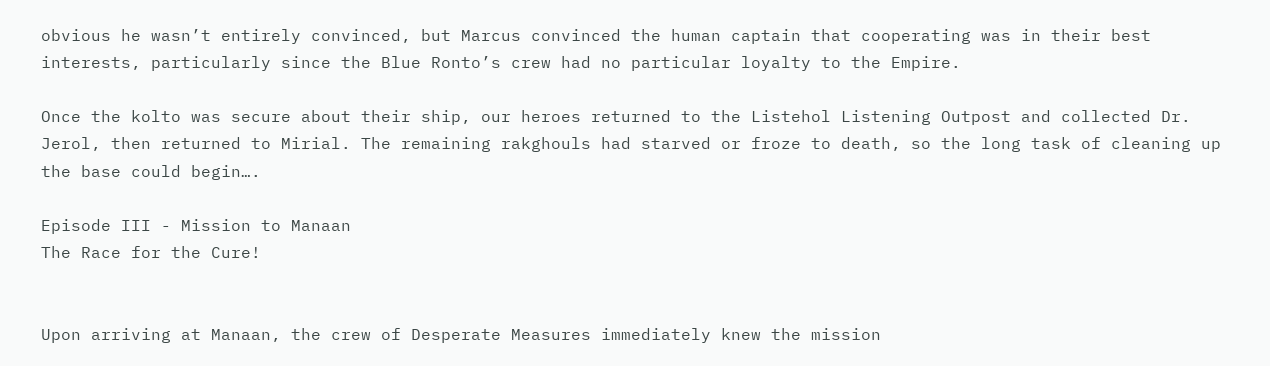obvious he wasn’t entirely convinced, but Marcus convinced the human captain that cooperating was in their best interests, particularly since the Blue Ronto’s crew had no particular loyalty to the Empire.

Once the kolto was secure about their ship, our heroes returned to the Listehol Listening Outpost and collected Dr. Jerol, then returned to Mirial. The remaining rakghouls had starved or froze to death, so the long task of cleaning up the base could begin….

Episode III - Mission to Manaan
The Race for the Cure!


Upon arriving at Manaan, the crew of Desperate Measures immediately knew the mission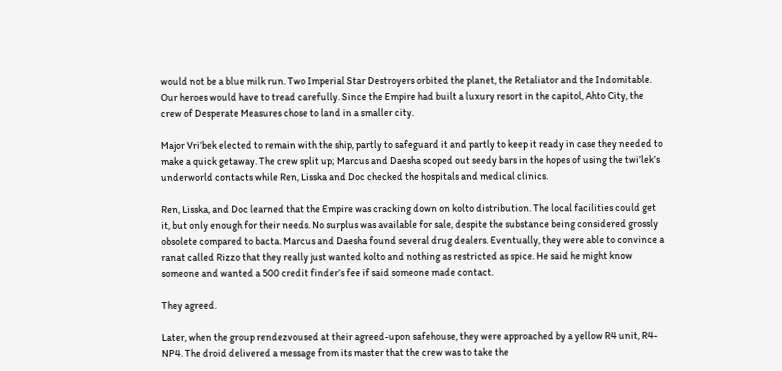would not be a blue milk run. Two Imperial Star Destroyers orbited the planet, the Retaliator and the Indomitable. Our heroes would have to tread carefully. Since the Empire had built a luxury resort in the capitol, Ahto City, the crew of Desperate Measures chose to land in a smaller city.

Major Vri’bek elected to remain with the ship, partly to safeguard it and partly to keep it ready in case they needed to make a quick getaway. The crew split up; Marcus and Daesha scoped out seedy bars in the hopes of using the twi’lek’s underworld contacts while Ren, Lisska and Doc checked the hospitals and medical clinics.

Ren, Lisska, and Doc learned that the Empire was cracking down on kolto distribution. The local facilities could get it, but only enough for their needs. No surplus was available for sale, despite the substance being considered grossly obsolete compared to bacta. Marcus and Daesha found several drug dealers. Eventually, they were able to convince a ranat called Rizzo that they really just wanted kolto and nothing as restricted as spice. He said he might know someone and wanted a 500 credit finder’s fee if said someone made contact.

They agreed.

Later, when the group rendezvoused at their agreed-upon safehouse, they were approached by a yellow R4 unit, R4-NP4. The droid delivered a message from its master that the crew was to take the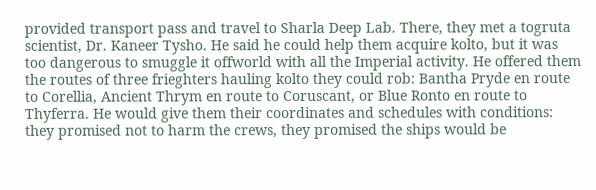provided transport pass and travel to Sharla Deep Lab. There, they met a togruta scientist, Dr. Kaneer Tysho. He said he could help them acquire kolto, but it was too dangerous to smuggle it offworld with all the Imperial activity. He offered them the routes of three frieghters hauling kolto they could rob: Bantha Pryde en route to Corellia, Ancient Thrym en route to Coruscant, or Blue Ronto en route to Thyferra. He would give them their coordinates and schedules with conditions: they promised not to harm the crews, they promised the ships would be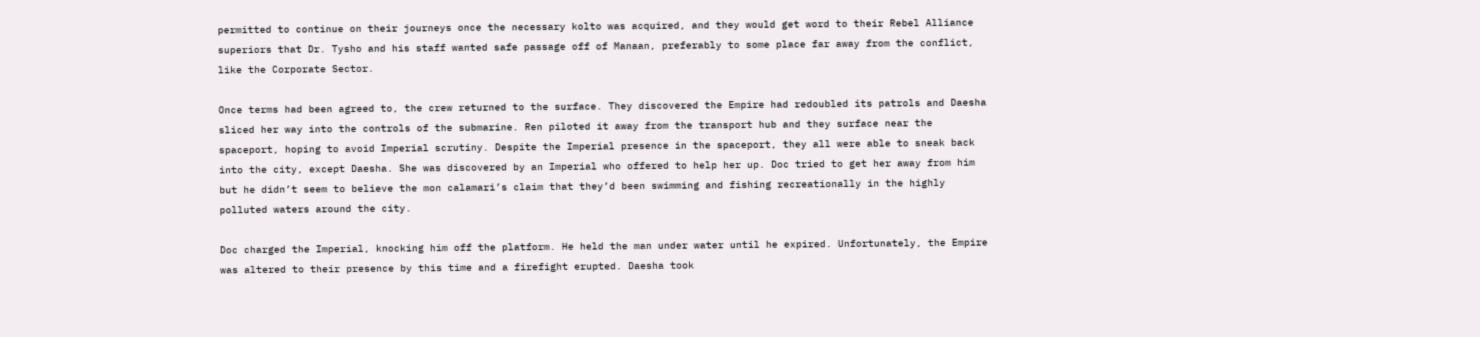permitted to continue on their journeys once the necessary kolto was acquired, and they would get word to their Rebel Alliance superiors that Dr. Tysho and his staff wanted safe passage off of Manaan, preferably to some place far away from the conflict, like the Corporate Sector.

Once terms had been agreed to, the crew returned to the surface. They discovered the Empire had redoubled its patrols and Daesha sliced her way into the controls of the submarine. Ren piloted it away from the transport hub and they surface near the spaceport, hoping to avoid Imperial scrutiny. Despite the Imperial presence in the spaceport, they all were able to sneak back into the city, except Daesha. She was discovered by an Imperial who offered to help her up. Doc tried to get her away from him but he didn’t seem to believe the mon calamari’s claim that they’d been swimming and fishing recreationally in the highly polluted waters around the city.

Doc charged the Imperial, knocking him off the platform. He held the man under water until he expired. Unfortunately, the Empire was altered to their presence by this time and a firefight erupted. Daesha took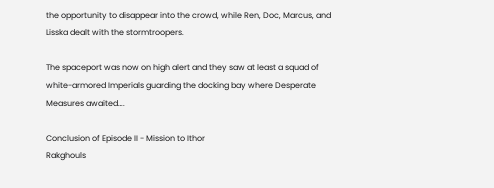the opportunity to disappear into the crowd, while Ren, Doc, Marcus, and Lisska dealt with the stormtroopers.

The spaceport was now on high alert and they saw at least a squad of white-armored Imperials guarding the docking bay where Desperate Measures awaited….

Conclusion of Episode II - Mission to Ithor
Rakghouls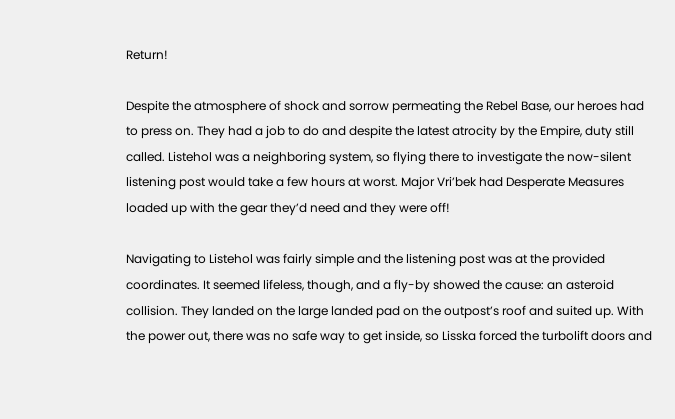Return!

Despite the atmosphere of shock and sorrow permeating the Rebel Base, our heroes had to press on. They had a job to do and despite the latest atrocity by the Empire, duty still called. Listehol was a neighboring system, so flying there to investigate the now-silent listening post would take a few hours at worst. Major Vri’bek had Desperate Measures loaded up with the gear they’d need and they were off!

Navigating to Listehol was fairly simple and the listening post was at the provided coordinates. It seemed lifeless, though, and a fly-by showed the cause: an asteroid collision. They landed on the large landed pad on the outpost’s roof and suited up. With the power out, there was no safe way to get inside, so Lisska forced the turbolift doors and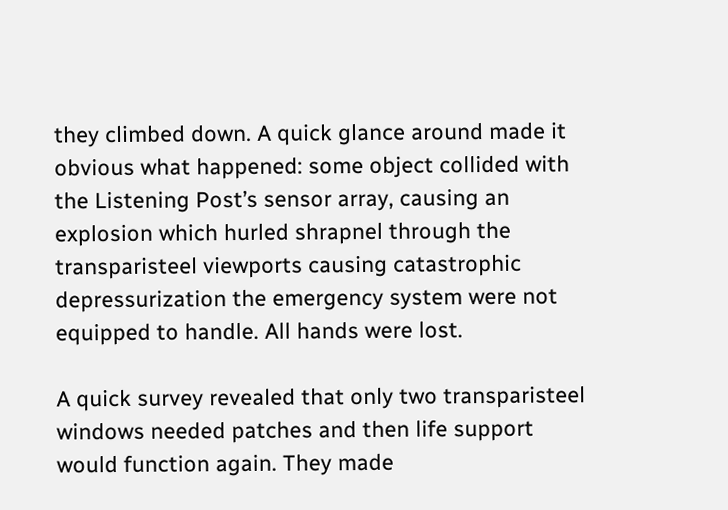they climbed down. A quick glance around made it obvious what happened: some object collided with the Listening Post’s sensor array, causing an explosion which hurled shrapnel through the transparisteel viewports causing catastrophic depressurization the emergency system were not equipped to handle. All hands were lost.

A quick survey revealed that only two transparisteel windows needed patches and then life support would function again. They made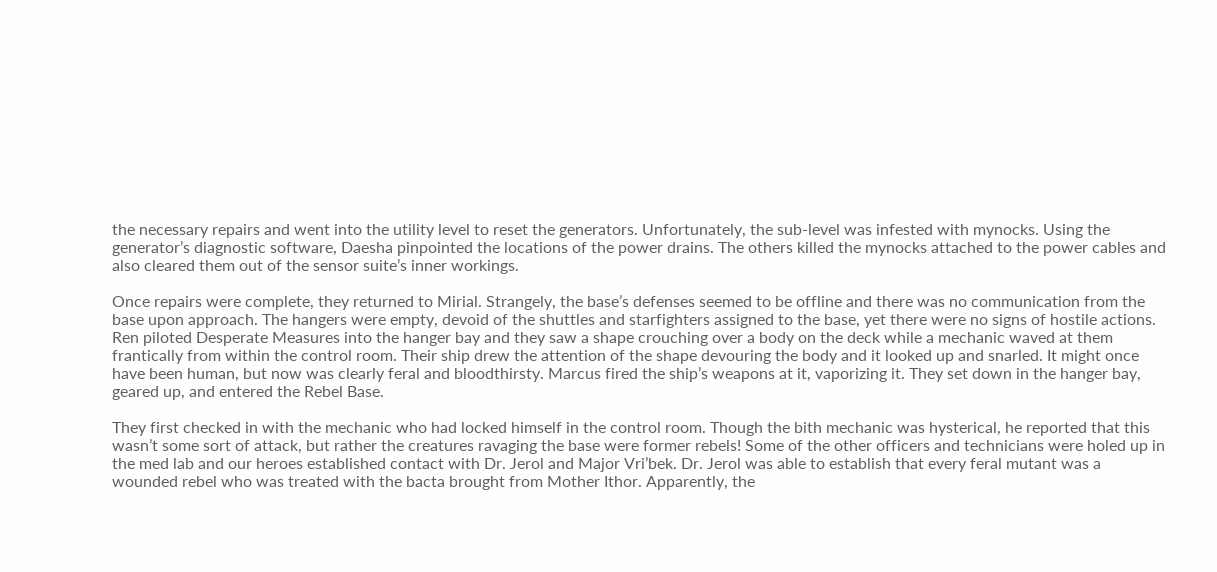the necessary repairs and went into the utility level to reset the generators. Unfortunately, the sub-level was infested with mynocks. Using the generator’s diagnostic software, Daesha pinpointed the locations of the power drains. The others killed the mynocks attached to the power cables and also cleared them out of the sensor suite’s inner workings.

Once repairs were complete, they returned to Mirial. Strangely, the base’s defenses seemed to be offline and there was no communication from the base upon approach. The hangers were empty, devoid of the shuttles and starfighters assigned to the base, yet there were no signs of hostile actions. Ren piloted Desperate Measures into the hanger bay and they saw a shape crouching over a body on the deck while a mechanic waved at them frantically from within the control room. Their ship drew the attention of the shape devouring the body and it looked up and snarled. It might once have been human, but now was clearly feral and bloodthirsty. Marcus fired the ship’s weapons at it, vaporizing it. They set down in the hanger bay, geared up, and entered the Rebel Base.

They first checked in with the mechanic who had locked himself in the control room. Though the bith mechanic was hysterical, he reported that this wasn’t some sort of attack, but rather the creatures ravaging the base were former rebels! Some of the other officers and technicians were holed up in the med lab and our heroes established contact with Dr. Jerol and Major Vri’bek. Dr. Jerol was able to establish that every feral mutant was a wounded rebel who was treated with the bacta brought from Mother Ithor. Apparently, the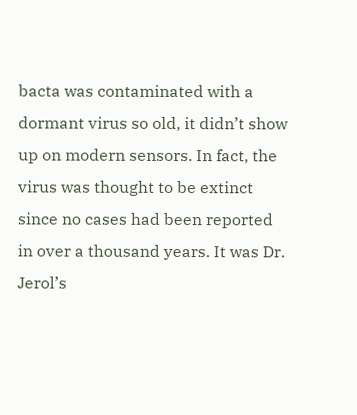bacta was contaminated with a dormant virus so old, it didn’t show up on modern sensors. In fact, the virus was thought to be extinct since no cases had been reported in over a thousand years. It was Dr. Jerol’s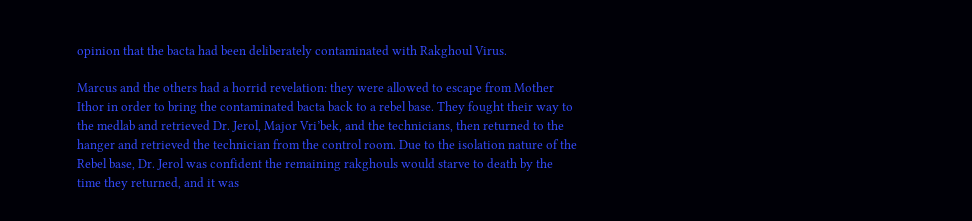opinion that the bacta had been deliberately contaminated with Rakghoul Virus.

Marcus and the others had a horrid revelation: they were allowed to escape from Mother Ithor in order to bring the contaminated bacta back to a rebel base. They fought their way to the medlab and retrieved Dr. Jerol, Major Vri’bek, and the technicians, then returned to the hanger and retrieved the technician from the control room. Due to the isolation nature of the Rebel base, Dr. Jerol was confident the remaining rakghouls would starve to death by the time they returned, and it was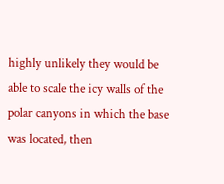highly unlikely they would be able to scale the icy walls of the polar canyons in which the base was located, then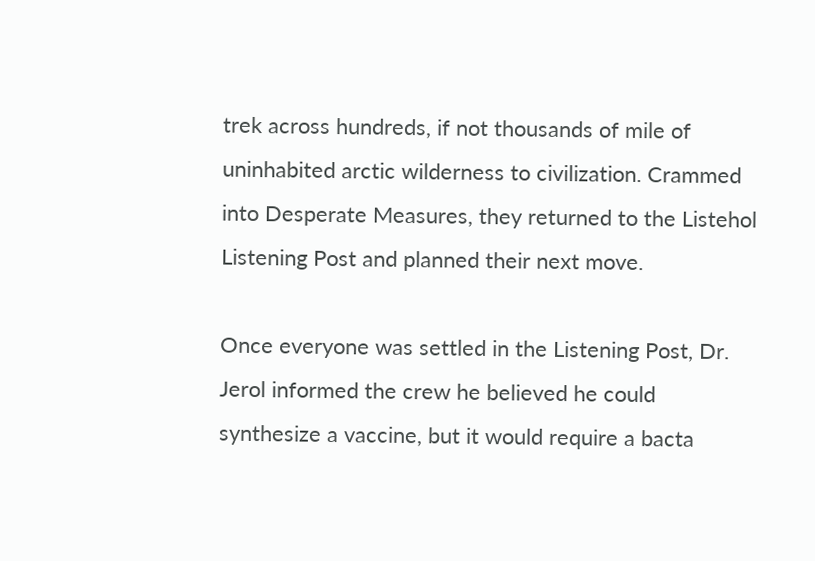trek across hundreds, if not thousands of mile of uninhabited arctic wilderness to civilization. Crammed into Desperate Measures, they returned to the Listehol Listening Post and planned their next move.

Once everyone was settled in the Listening Post, Dr. Jerol informed the crew he believed he could synthesize a vaccine, but it would require a bacta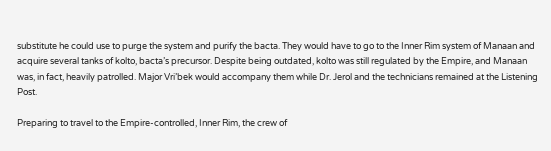substitute he could use to purge the system and purify the bacta. They would have to go to the Inner Rim system of Manaan and acquire several tanks of kolto, bacta’s precursor. Despite being outdated, kolto was still regulated by the Empire, and Manaan was, in fact, heavily patrolled. Major Vri’bek would accompany them while Dr. Jerol and the technicians remained at the Listening Post.

Preparing to travel to the Empire-controlled, Inner Rim, the crew of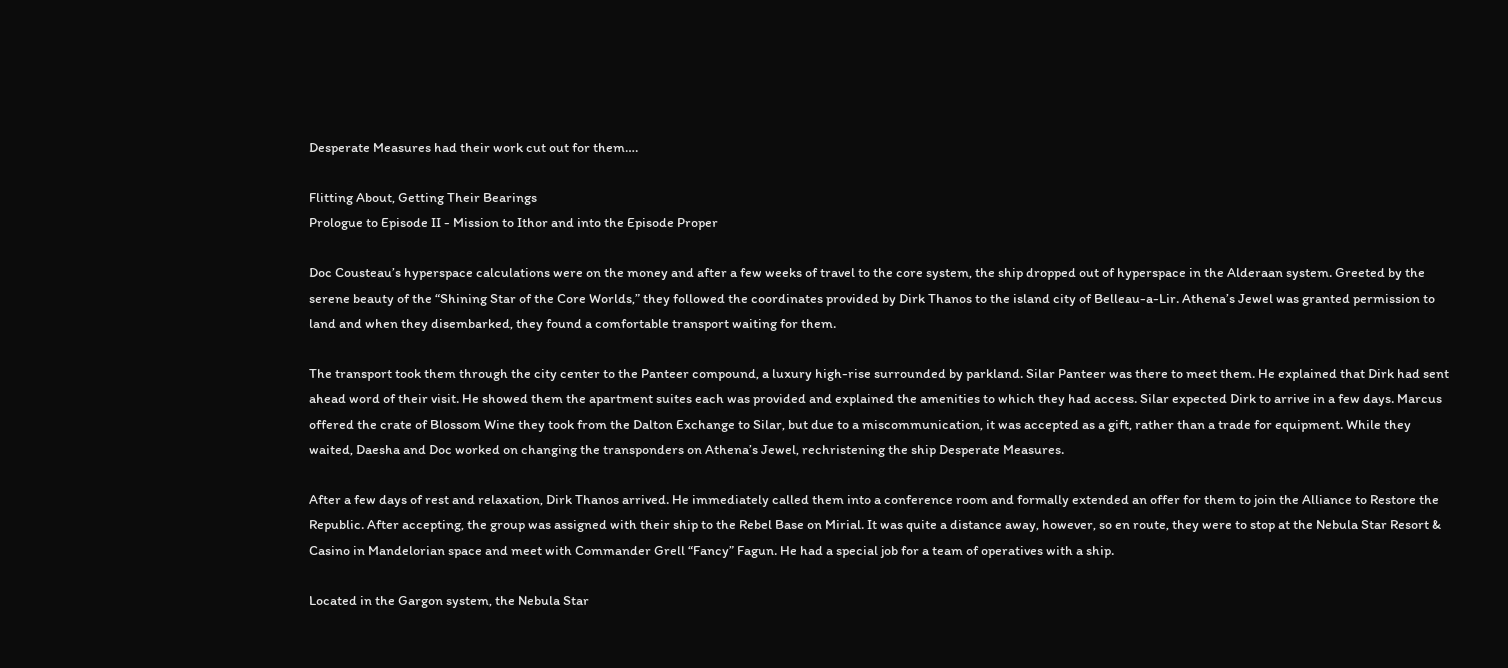Desperate Measures had their work cut out for them….

Flitting About, Getting Their Bearings
Prologue to Episode II - Mission to Ithor and into the Episode Proper

Doc Cousteau’s hyperspace calculations were on the money and after a few weeks of travel to the core system, the ship dropped out of hyperspace in the Alderaan system. Greeted by the serene beauty of the “Shining Star of the Core Worlds,” they followed the coordinates provided by Dirk Thanos to the island city of Belleau-a-Lir. Athena’s Jewel was granted permission to land and when they disembarked, they found a comfortable transport waiting for them.

The transport took them through the city center to the Panteer compound, a luxury high-rise surrounded by parkland. Silar Panteer was there to meet them. He explained that Dirk had sent ahead word of their visit. He showed them the apartment suites each was provided and explained the amenities to which they had access. Silar expected Dirk to arrive in a few days. Marcus offered the crate of Blossom Wine they took from the Dalton Exchange to Silar, but due to a miscommunication, it was accepted as a gift, rather than a trade for equipment. While they waited, Daesha and Doc worked on changing the transponders on Athena’s Jewel, rechristening the ship Desperate Measures.

After a few days of rest and relaxation, Dirk Thanos arrived. He immediately called them into a conference room and formally extended an offer for them to join the Alliance to Restore the Republic. After accepting, the group was assigned with their ship to the Rebel Base on Mirial. It was quite a distance away, however, so en route, they were to stop at the Nebula Star Resort & Casino in Mandelorian space and meet with Commander Grell “Fancy” Fagun. He had a special job for a team of operatives with a ship.

Located in the Gargon system, the Nebula Star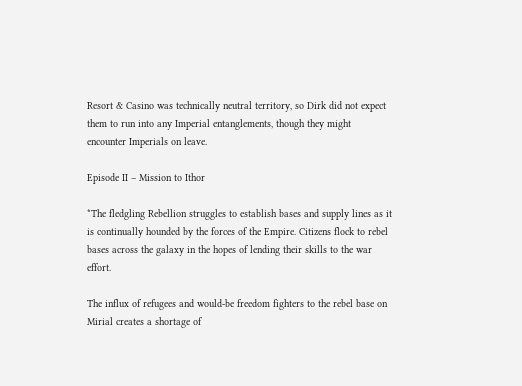Resort & Casino was technically neutral territory, so Dirk did not expect them to run into any Imperial entanglements, though they might encounter Imperials on leave.

Episode II – Mission to Ithor

*The fledgling Rebellion struggles to establish bases and supply lines as it is continually hounded by the forces of the Empire. Citizens flock to rebel bases across the galaxy in the hopes of lending their skills to the war effort.

The influx of refugees and would-be freedom fighters to the rebel base on Mirial creates a shortage of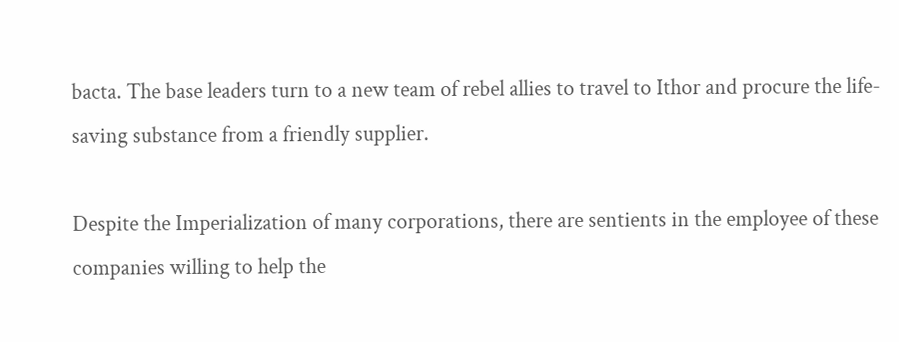bacta. The base leaders turn to a new team of rebel allies to travel to Ithor and procure the life-saving substance from a friendly supplier.

Despite the Imperialization of many corporations, there are sentients in the employee of these companies willing to help the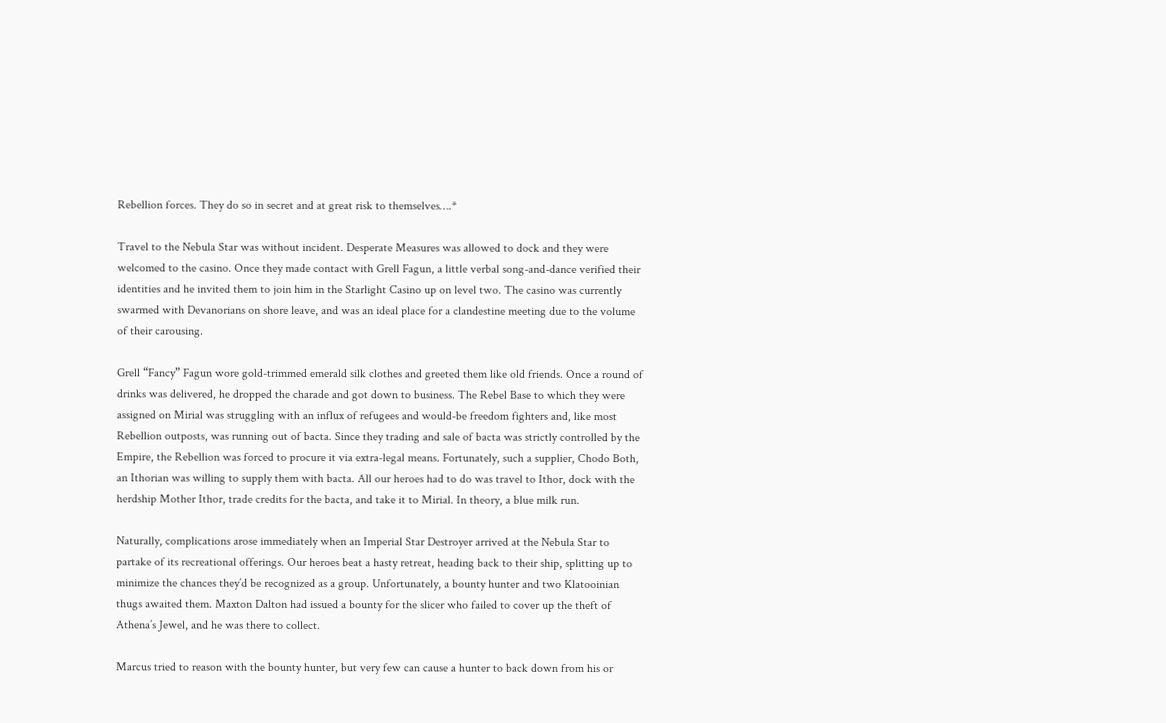Rebellion forces. They do so in secret and at great risk to themselves….*

Travel to the Nebula Star was without incident. Desperate Measures was allowed to dock and they were welcomed to the casino. Once they made contact with Grell Fagun, a little verbal song-and-dance verified their identities and he invited them to join him in the Starlight Casino up on level two. The casino was currently swarmed with Devanorians on shore leave, and was an ideal place for a clandestine meeting due to the volume of their carousing.

Grell “Fancy” Fagun wore gold-trimmed emerald silk clothes and greeted them like old friends. Once a round of drinks was delivered, he dropped the charade and got down to business. The Rebel Base to which they were assigned on Mirial was struggling with an influx of refugees and would-be freedom fighters and, like most Rebellion outposts, was running out of bacta. Since they trading and sale of bacta was strictly controlled by the Empire, the Rebellion was forced to procure it via extra-legal means. Fortunately, such a supplier, Chodo Both, an Ithorian was willing to supply them with bacta. All our heroes had to do was travel to Ithor, dock with the herdship Mother Ithor, trade credits for the bacta, and take it to Mirial. In theory, a blue milk run.

Naturally, complications arose immediately when an Imperial Star Destroyer arrived at the Nebula Star to partake of its recreational offerings. Our heroes beat a hasty retreat, heading back to their ship, splitting up to minimize the chances they’d be recognized as a group. Unfortunately, a bounty hunter and two Klatooinian thugs awaited them. Maxton Dalton had issued a bounty for the slicer who failed to cover up the theft of Athena’s Jewel, and he was there to collect.

Marcus tried to reason with the bounty hunter, but very few can cause a hunter to back down from his or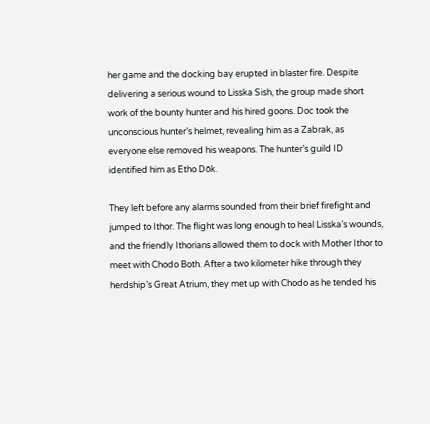her game and the docking bay erupted in blaster fire. Despite delivering a serious wound to Lisska Sish, the group made short work of the bounty hunter and his hired goons. Doc took the unconscious hunter’s helmet, revealing him as a Zabrak, as everyone else removed his weapons. The hunter’s guild ID identified him as Etho Dōk.

They left before any alarms sounded from their brief firefight and jumped to Ithor. The flight was long enough to heal Lisska’s wounds, and the friendly Ithorians allowed them to dock with Mother Ithor to meet with Chodo Both. After a two kilometer hike through they herdship’s Great Atrium, they met up with Chodo as he tended his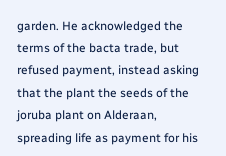garden. He acknowledged the terms of the bacta trade, but refused payment, instead asking that the plant the seeds of the joruba plant on Alderaan, spreading life as payment for his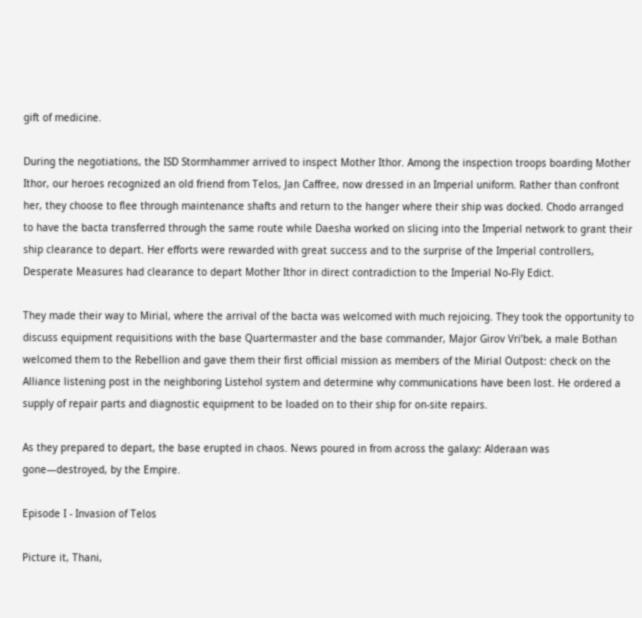gift of medicine.

During the negotiations, the ISD Stormhammer arrived to inspect Mother Ithor. Among the inspection troops boarding Mother Ithor, our heroes recognized an old friend from Telos, Jan Caffree, now dressed in an Imperial uniform. Rather than confront her, they choose to flee through maintenance shafts and return to the hanger where their ship was docked. Chodo arranged to have the bacta transferred through the same route while Daesha worked on slicing into the Imperial network to grant their ship clearance to depart. Her efforts were rewarded with great success and to the surprise of the Imperial controllers, Desperate Measures had clearance to depart Mother Ithor in direct contradiction to the Imperial No-Fly Edict.

They made their way to Mirial, where the arrival of the bacta was welcomed with much rejoicing. They took the opportunity to discuss equipment requisitions with the base Quartermaster and the base commander, Major Girov Vri’bek, a male Bothan welcomed them to the Rebellion and gave them their first official mission as members of the Mirial Outpost: check on the Alliance listening post in the neighboring Listehol system and determine why communications have been lost. He ordered a supply of repair parts and diagnostic equipment to be loaded on to their ship for on-site repairs.

As they prepared to depart, the base erupted in chaos. News poured in from across the galaxy: Alderaan was gone—destroyed, by the Empire.

Episode I - Invasion of Telos

Picture it, Thani,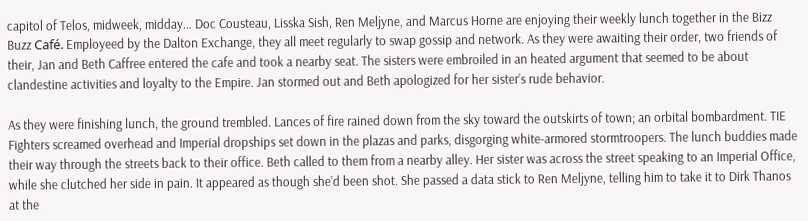capitol of Telos, midweek, midday… Doc Cousteau, Lisska Sish, Ren Meljyne, and Marcus Horne are enjoying their weekly lunch together in the Bizz Buzz Café. Employeed by the Dalton Exchange, they all meet regularly to swap gossip and network. As they were awaiting their order, two friends of their, Jan and Beth Caffree entered the cafe and took a nearby seat. The sisters were embroiled in an heated argument that seemed to be about clandestine activities and loyalty to the Empire. Jan stormed out and Beth apologized for her sister’s rude behavior.

As they were finishing lunch, the ground trembled. Lances of fire rained down from the sky toward the outskirts of town; an orbital bombardment. TIE Fighters screamed overhead and Imperial dropships set down in the plazas and parks, disgorging white-armored stormtroopers. The lunch buddies made their way through the streets back to their office. Beth called to them from a nearby alley. Her sister was across the street speaking to an Imperial Office, while she clutched her side in pain. It appeared as though she’d been shot. She passed a data stick to Ren Meljyne, telling him to take it to Dirk Thanos at the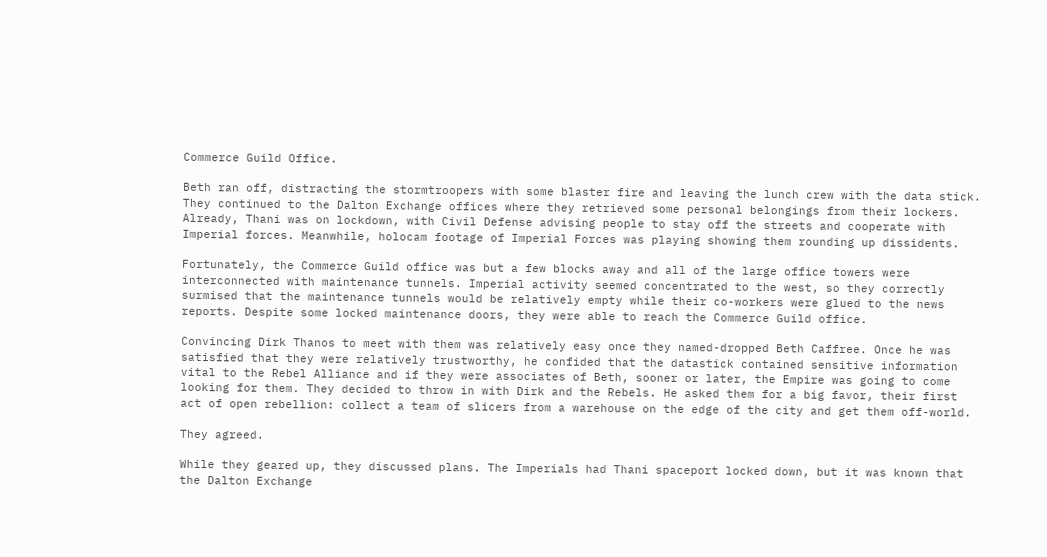Commerce Guild Office.

Beth ran off, distracting the stormtroopers with some blaster fire and leaving the lunch crew with the data stick. They continued to the Dalton Exchange offices where they retrieved some personal belongings from their lockers. Already, Thani was on lockdown, with Civil Defense advising people to stay off the streets and cooperate with Imperial forces. Meanwhile, holocam footage of Imperial Forces was playing showing them rounding up dissidents.

Fortunately, the Commerce Guild office was but a few blocks away and all of the large office towers were interconnected with maintenance tunnels. Imperial activity seemed concentrated to the west, so they correctly surmised that the maintenance tunnels would be relatively empty while their co-workers were glued to the news reports. Despite some locked maintenance doors, they were able to reach the Commerce Guild office.

Convincing Dirk Thanos to meet with them was relatively easy once they named-dropped Beth Caffree. Once he was satisfied that they were relatively trustworthy, he confided that the datastick contained sensitive information vital to the Rebel Alliance and if they were associates of Beth, sooner or later, the Empire was going to come looking for them. They decided to throw in with Dirk and the Rebels. He asked them for a big favor, their first act of open rebellion: collect a team of slicers from a warehouse on the edge of the city and get them off-world.

They agreed.

While they geared up, they discussed plans. The Imperials had Thani spaceport locked down, but it was known that the Dalton Exchange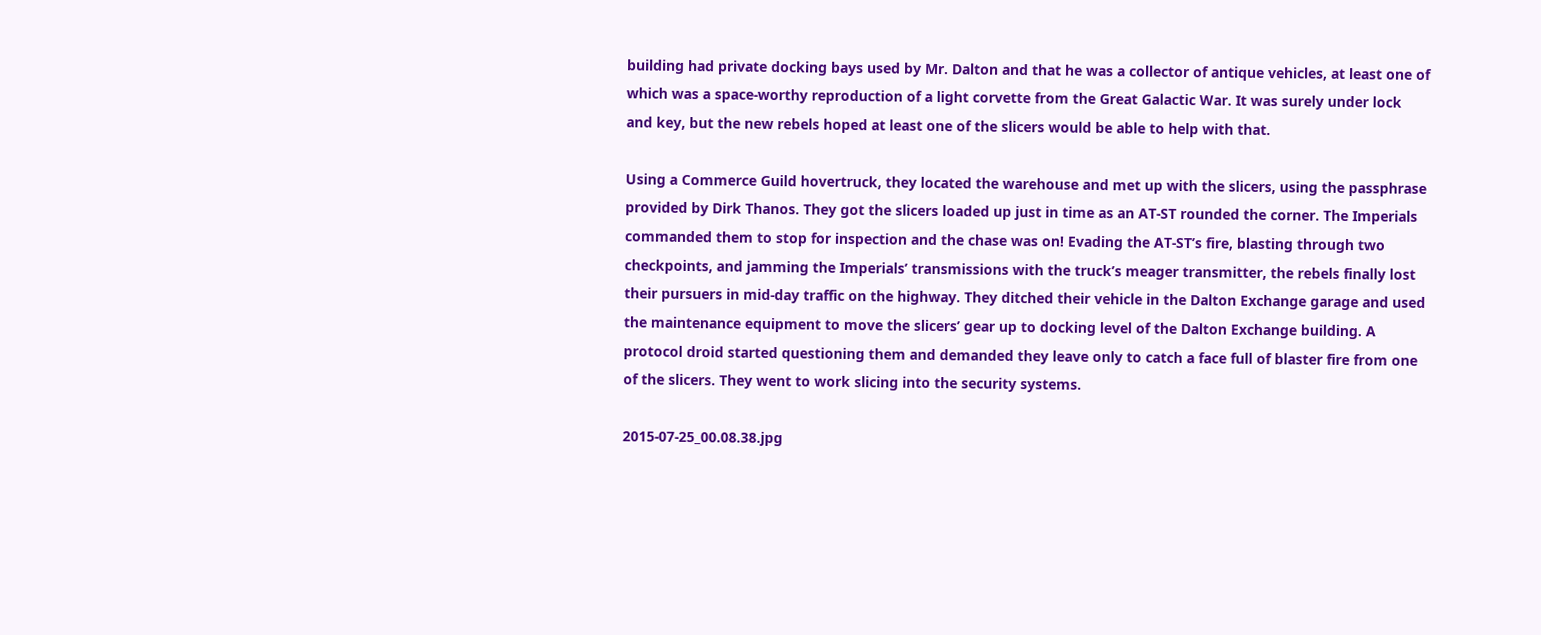building had private docking bays used by Mr. Dalton and that he was a collector of antique vehicles, at least one of which was a space-worthy reproduction of a light corvette from the Great Galactic War. It was surely under lock and key, but the new rebels hoped at least one of the slicers would be able to help with that.

Using a Commerce Guild hovertruck, they located the warehouse and met up with the slicers, using the passphrase provided by Dirk Thanos. They got the slicers loaded up just in time as an AT-ST rounded the corner. The Imperials commanded them to stop for inspection and the chase was on! Evading the AT-ST’s fire, blasting through two checkpoints, and jamming the Imperials’ transmissions with the truck’s meager transmitter, the rebels finally lost their pursuers in mid-day traffic on the highway. They ditched their vehicle in the Dalton Exchange garage and used the maintenance equipment to move the slicers’ gear up to docking level of the Dalton Exchange building. A protocol droid started questioning them and demanded they leave only to catch a face full of blaster fire from one of the slicers. They went to work slicing into the security systems.

2015-07-25_00.08.38.jpg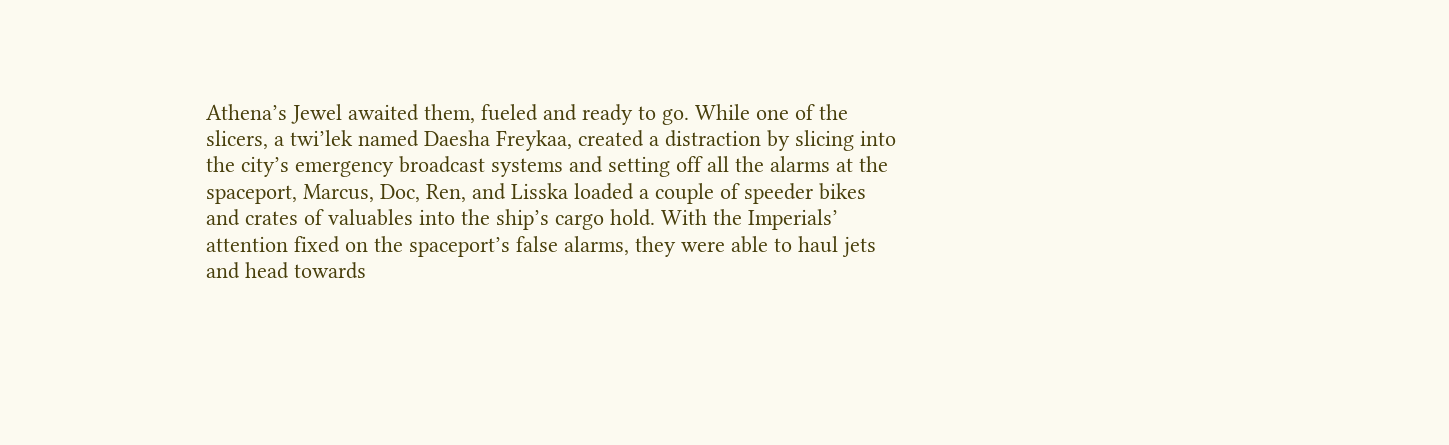Athena’s Jewel awaited them, fueled and ready to go. While one of the slicers, a twi’lek named Daesha Freykaa, created a distraction by slicing into the city’s emergency broadcast systems and setting off all the alarms at the spaceport, Marcus, Doc, Ren, and Lisska loaded a couple of speeder bikes and crates of valuables into the ship’s cargo hold. With the Imperials’ attention fixed on the spaceport’s false alarms, they were able to haul jets and head towards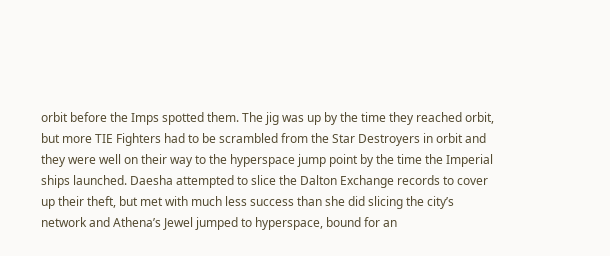orbit before the Imps spotted them. The jig was up by the time they reached orbit, but more TIE Fighters had to be scrambled from the Star Destroyers in orbit and they were well on their way to the hyperspace jump point by the time the Imperial ships launched. Daesha attempted to slice the Dalton Exchange records to cover up their theft, but met with much less success than she did slicing the city’s network and Athena’s Jewel jumped to hyperspace, bound for an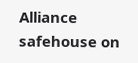Alliance safehouse on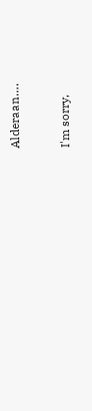Alderaan….


I'm sorry,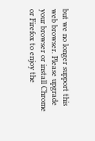but we no longer support this web browser. Please upgrade your browser or install Chrome or Firefox to enjoy the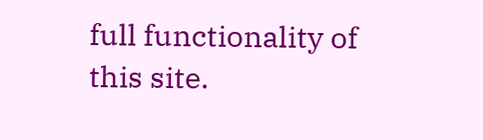full functionality of this site.